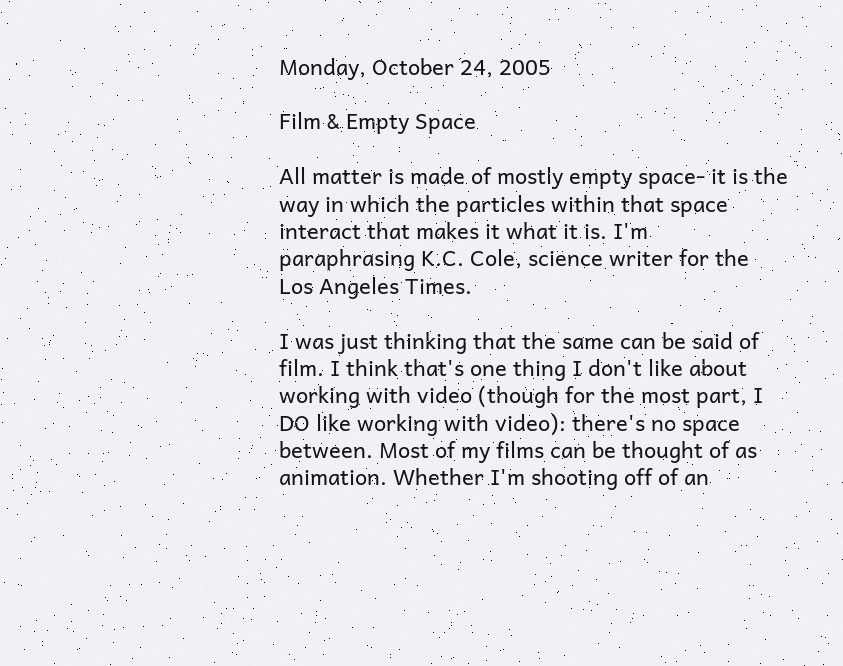Monday, October 24, 2005

Film & Empty Space

All matter is made of mostly empty space- it is the way in which the particles within that space interact that makes it what it is. I'm paraphrasing K.C. Cole, science writer for the Los Angeles Times.

I was just thinking that the same can be said of film. I think that's one thing I don't like about working with video (though for the most part, I DO like working with video): there's no space between. Most of my films can be thought of as animation. Whether I'm shooting off of an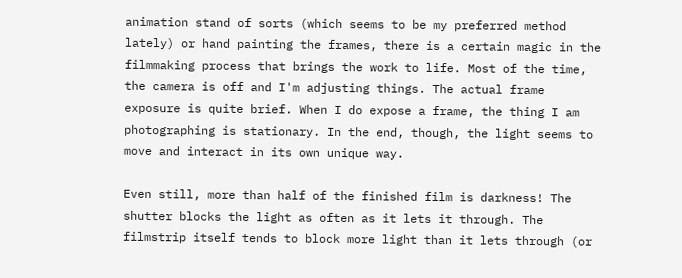animation stand of sorts (which seems to be my preferred method lately) or hand painting the frames, there is a certain magic in the filmmaking process that brings the work to life. Most of the time, the camera is off and I'm adjusting things. The actual frame exposure is quite brief. When I do expose a frame, the thing I am photographing is stationary. In the end, though, the light seems to move and interact in its own unique way.

Even still, more than half of the finished film is darkness! The shutter blocks the light as often as it lets it through. The filmstrip itself tends to block more light than it lets through (or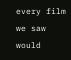every film we saw would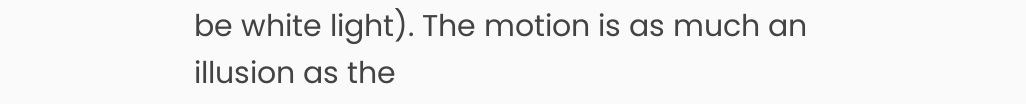be white light). The motion is as much an illusion as the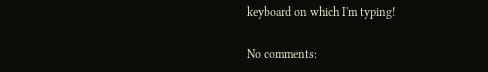keyboard on which I'm typing!

No comments: